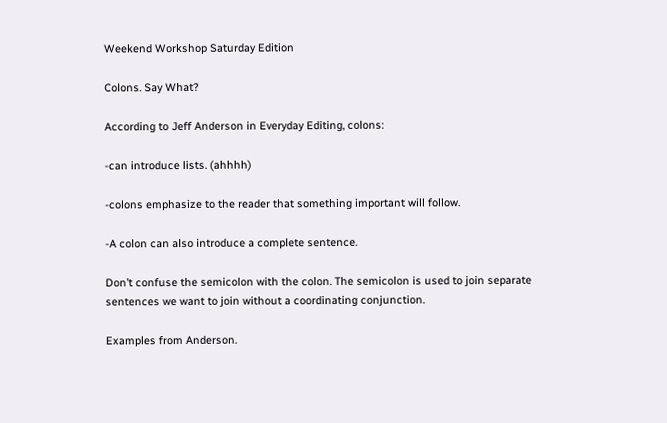Weekend Workshop Saturday Edition

Colons. Say What?

According to Jeff Anderson in Everyday Editing, colons:

-can introduce lists. (ahhhh)

-colons emphasize to the reader that something important will follow.

-A colon can also introduce a complete sentence.

Don’t confuse the semicolon with the colon. The semicolon is used to join separate sentences we want to join without a coordinating conjunction.

Examples from Anderson.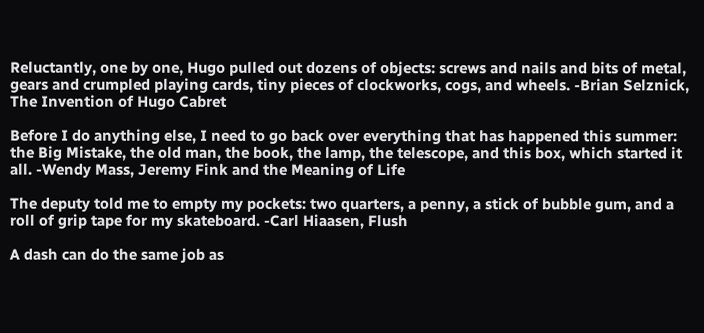Reluctantly, one by one, Hugo pulled out dozens of objects: screws and nails and bits of metal, gears and crumpled playing cards, tiny pieces of clockworks, cogs, and wheels. -Brian Selznick, The Invention of Hugo Cabret

Before I do anything else, I need to go back over everything that has happened this summer: the Big Mistake, the old man, the book, the lamp, the telescope, and this box, which started it all. -Wendy Mass, Jeremy Fink and the Meaning of Life

The deputy told me to empty my pockets: two quarters, a penny, a stick of bubble gum, and a roll of grip tape for my skateboard. -Carl Hiaasen, Flush

A dash can do the same job as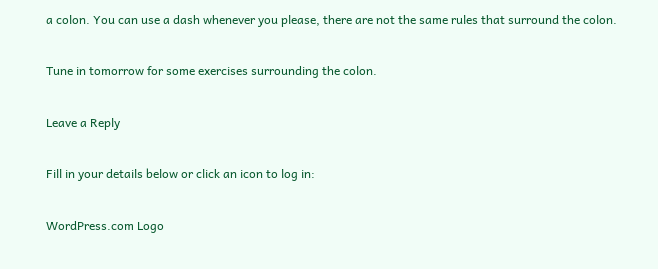a colon. You can use a dash whenever you please, there are not the same rules that surround the colon.

Tune in tomorrow for some exercises surrounding the colon.

Leave a Reply

Fill in your details below or click an icon to log in:

WordPress.com Logo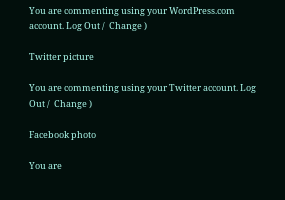You are commenting using your WordPress.com account. Log Out /  Change )

Twitter picture

You are commenting using your Twitter account. Log Out /  Change )

Facebook photo

You are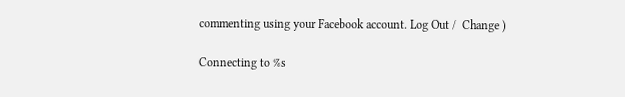commenting using your Facebook account. Log Out /  Change )

Connecting to %s